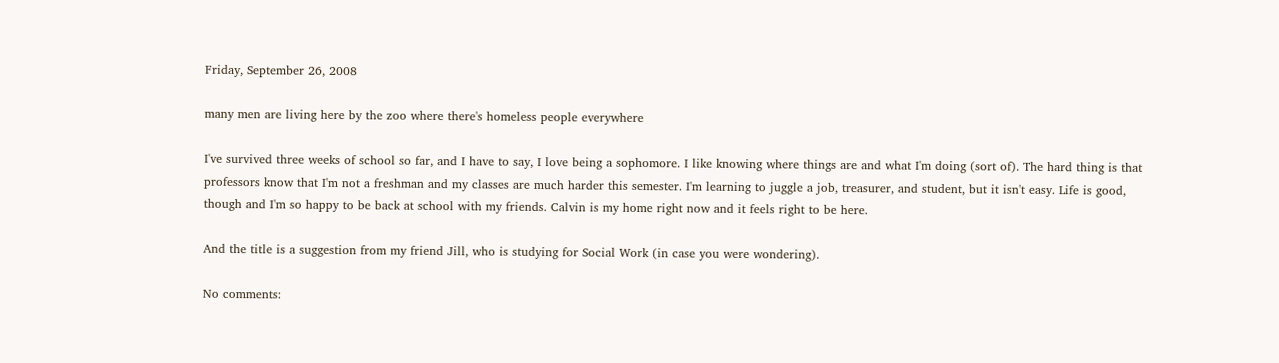Friday, September 26, 2008

many men are living here by the zoo where there's homeless people everywhere

I've survived three weeks of school so far, and I have to say, I love being a sophomore. I like knowing where things are and what I'm doing (sort of). The hard thing is that professors know that I'm not a freshman and my classes are much harder this semester. I'm learning to juggle a job, treasurer, and student, but it isn't easy. Life is good, though and I'm so happy to be back at school with my friends. Calvin is my home right now and it feels right to be here.

And the title is a suggestion from my friend Jill, who is studying for Social Work (in case you were wondering).

No comments: